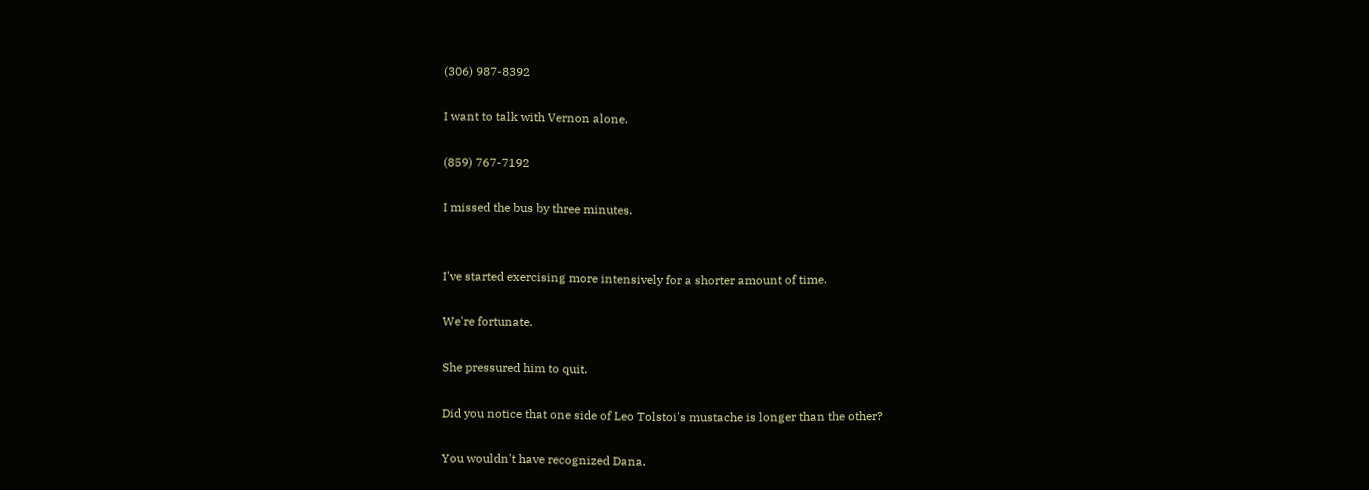(306) 987-8392

I want to talk with Vernon alone.

(859) 767-7192

I missed the bus by three minutes.


I've started exercising more intensively for a shorter amount of time.

We're fortunate.

She pressured him to quit.

Did you notice that one side of Leo Tolstoi's mustache is longer than the other?

You wouldn't have recognized Dana.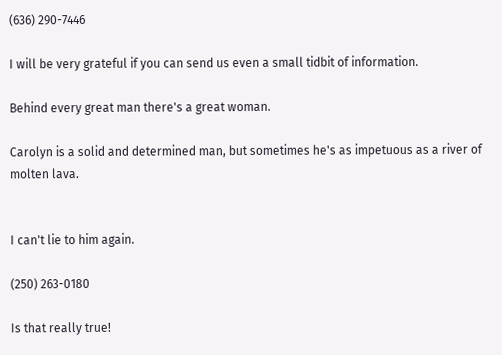(636) 290-7446

I will be very grateful if you can send us even a small tidbit of information.

Behind every great man there's a great woman.

Carolyn is a solid and determined man, but sometimes he's as impetuous as a river of molten lava.


I can't lie to him again.

(250) 263-0180

Is that really true!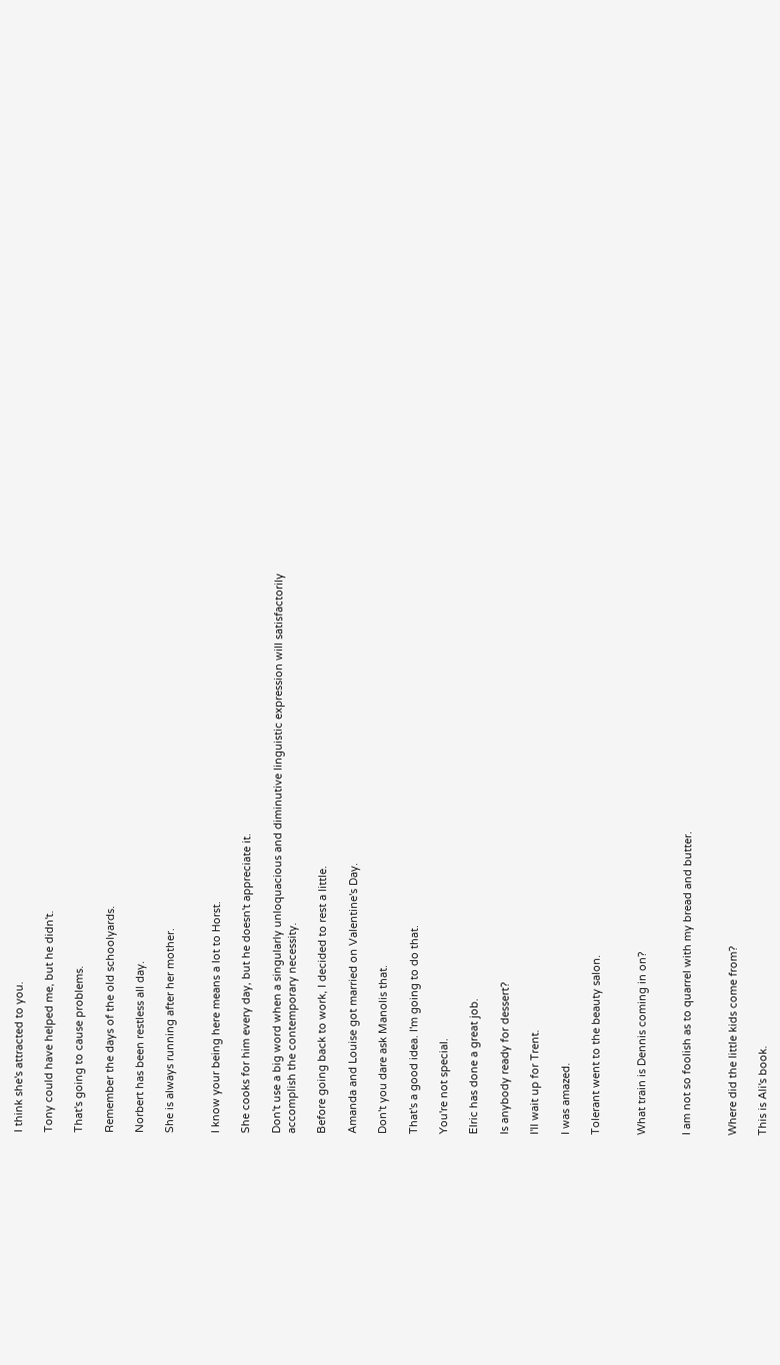I think she's attracted to you.

Tony could have helped me, but he didn't.

That's going to cause problems.

Remember the days of the old schoolyards.

Norbert has been restless all day.

She is always running after her mother.


I know your being here means a lot to Horst.

She cooks for him every day, but he doesn't appreciate it.

Don't use a big word when a singularly unloquacious and diminutive linguistic expression will satisfactorily accomplish the contemporary necessity.

Before going back to work, I decided to rest a little.

Amanda and Louise got married on Valentine's Day.

Don't you dare ask Manolis that.

That's a good idea. I'm going to do that.

You're not special.

Elric has done a great job.

Is anybody ready for dessert?

I'll wait up for Trent.

I was amazed.

Tolerant went to the beauty salon.


What train is Dennis coming in on?


I am not so foolish as to quarrel with my bread and butter.


Where did the little kids come from?

This is Ali's book.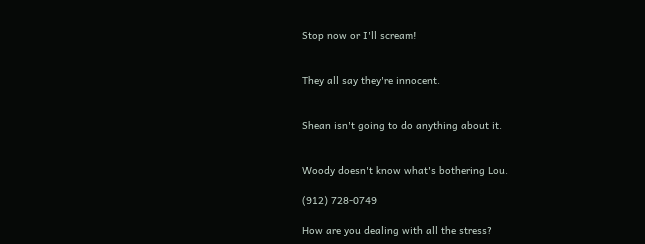Stop now or I'll scream!


They all say they're innocent.


Shean isn't going to do anything about it.


Woody doesn't know what's bothering Lou.

(912) 728-0749

How are you dealing with all the stress?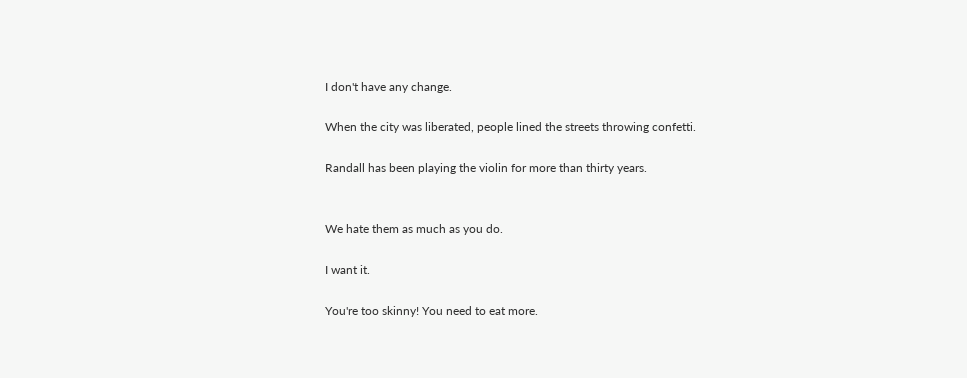I don't have any change.

When the city was liberated, people lined the streets throwing confetti.

Randall has been playing the violin for more than thirty years.


We hate them as much as you do.

I want it.

You're too skinny! You need to eat more.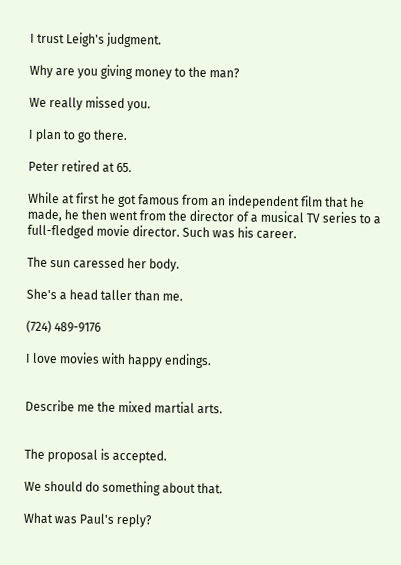I trust Leigh's judgment.

Why are you giving money to the man?

We really missed you.

I plan to go there.

Peter retired at 65.

While at first he got famous from an independent film that he made, he then went from the director of a musical TV series to a full-fledged movie director. Such was his career.

The sun caressed her body.

She's a head taller than me.

(724) 489-9176

I love movies with happy endings.


Describe me the mixed martial arts.


The proposal is accepted.

We should do something about that.

What was Paul's reply?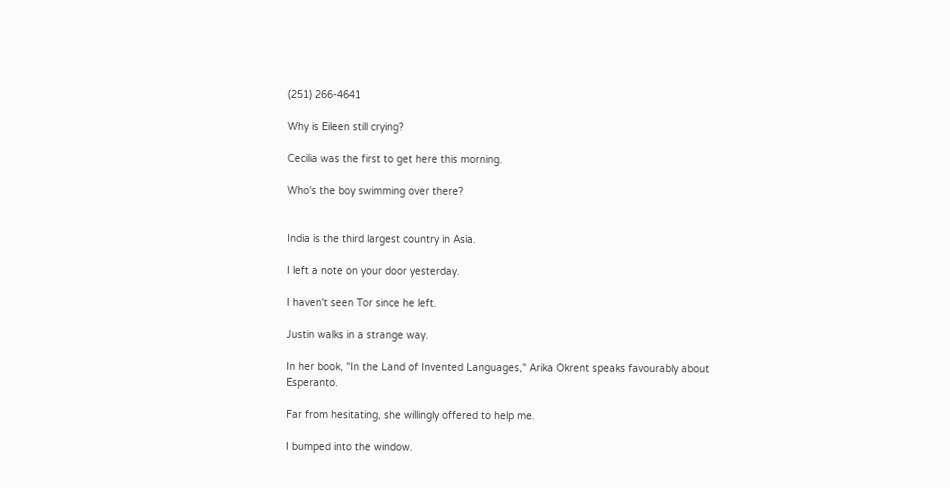(251) 266-4641

Why is Eileen still crying?

Cecilia was the first to get here this morning.

Who's the boy swimming over there?


India is the third largest country in Asia.

I left a note on your door yesterday.

I haven't seen Tor since he left.

Justin walks in a strange way.

In her book, "In the Land of Invented Languages," Arika Okrent speaks favourably about Esperanto.

Far from hesitating, she willingly offered to help me.

I bumped into the window.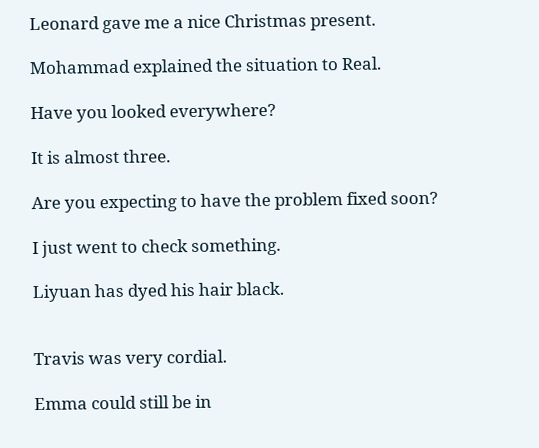Leonard gave me a nice Christmas present.

Mohammad explained the situation to Real.

Have you looked everywhere?

It is almost three.

Are you expecting to have the problem fixed soon?

I just went to check something.

Liyuan has dyed his hair black.


Travis was very cordial.

Emma could still be in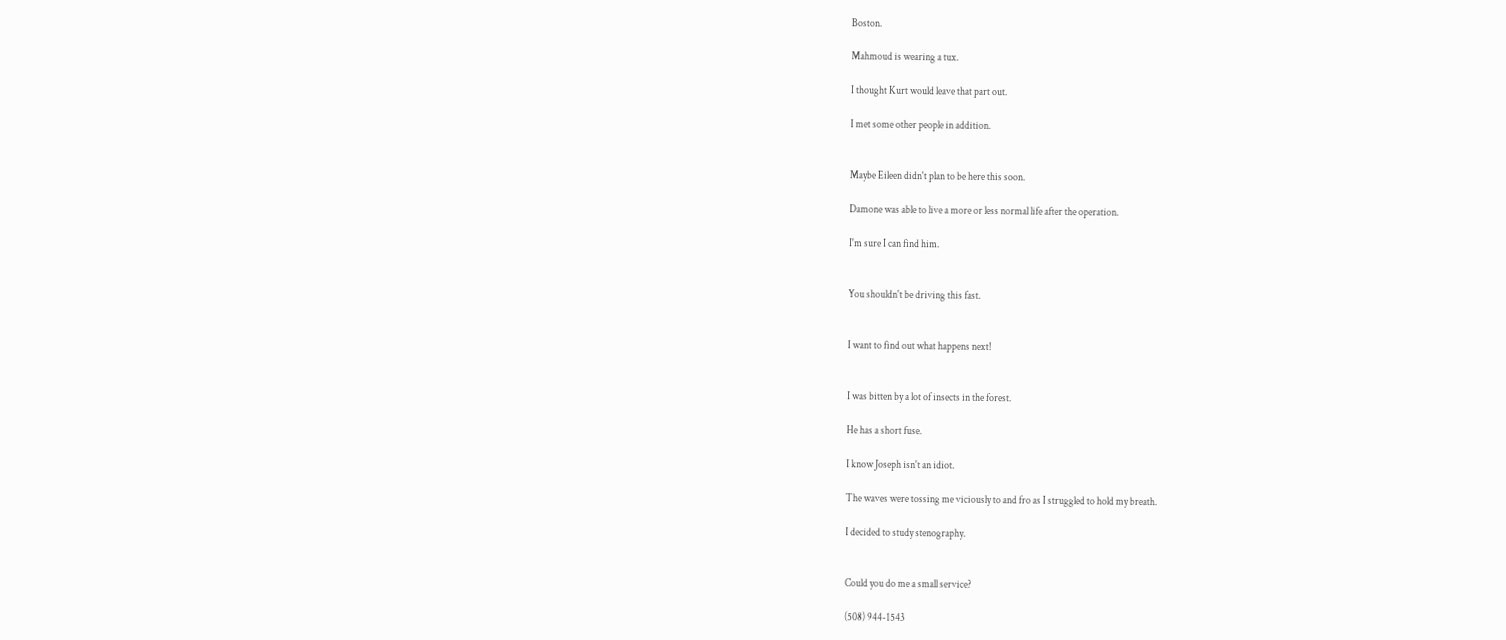Boston.

Mahmoud is wearing a tux.

I thought Kurt would leave that part out.

I met some other people in addition.


Maybe Eileen didn't plan to be here this soon.

Damone was able to live a more or less normal life after the operation.

I'm sure I can find him.


You shouldn't be driving this fast.


I want to find out what happens next!


I was bitten by a lot of insects in the forest.

He has a short fuse.

I know Joseph isn't an idiot.

The waves were tossing me viciously to and fro as I struggled to hold my breath.

I decided to study stenography.


Could you do me a small service?

(508) 944-1543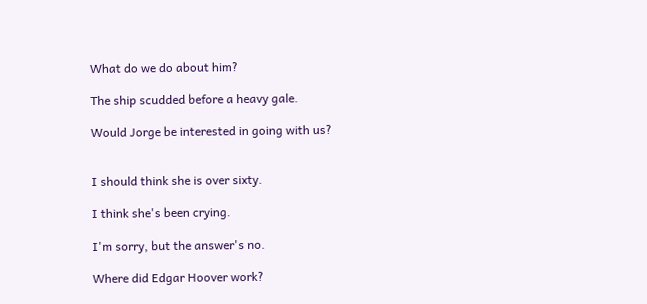What do we do about him?

The ship scudded before a heavy gale.

Would Jorge be interested in going with us?


I should think she is over sixty.

I think she's been crying.

I'm sorry, but the answer's no.

Where did Edgar Hoover work?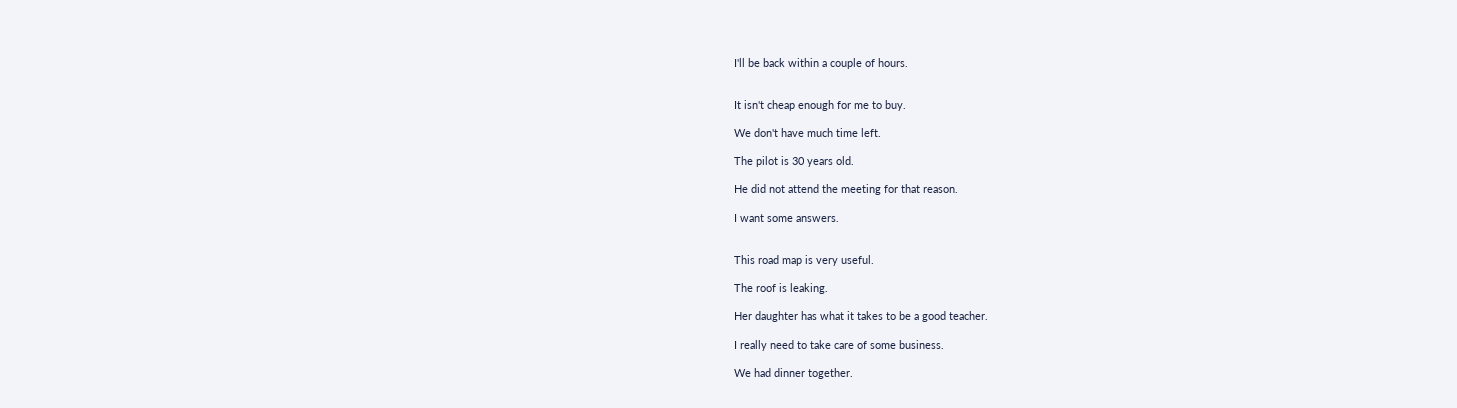I'll be back within a couple of hours.


It isn't cheap enough for me to buy.

We don't have much time left.

The pilot is 30 years old.

He did not attend the meeting for that reason.

I want some answers.


This road map is very useful.

The roof is leaking.

Her daughter has what it takes to be a good teacher.

I really need to take care of some business.

We had dinner together.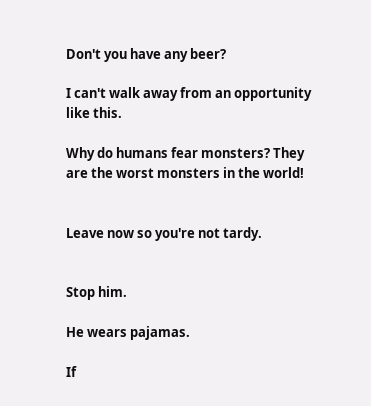Don't you have any beer?

I can't walk away from an opportunity like this.

Why do humans fear monsters? They are the worst monsters in the world!


Leave now so you're not tardy.


Stop him.

He wears pajamas.

If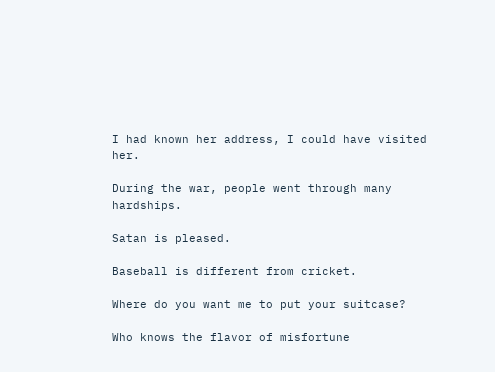I had known her address, I could have visited her.

During the war, people went through many hardships.

Satan is pleased.

Baseball is different from cricket.

Where do you want me to put your suitcase?

Who knows the flavor of misfortune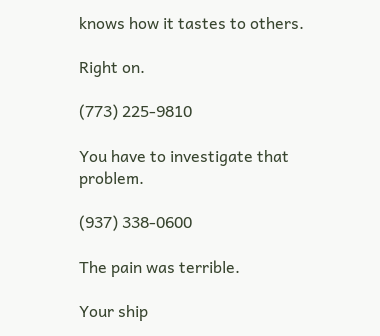knows how it tastes to others.

Right on.

(773) 225-9810

You have to investigate that problem.

(937) 338-0600

The pain was terrible.

Your ship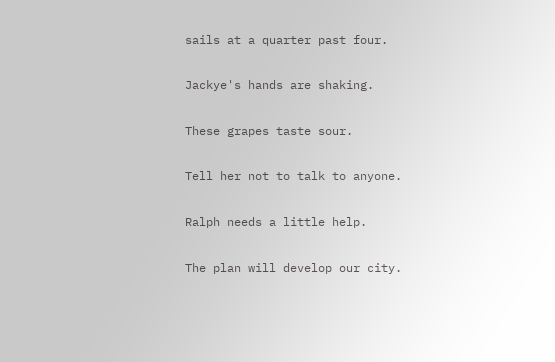sails at a quarter past four.

Jackye's hands are shaking.

These grapes taste sour.

Tell her not to talk to anyone.

Ralph needs a little help.

The plan will develop our city.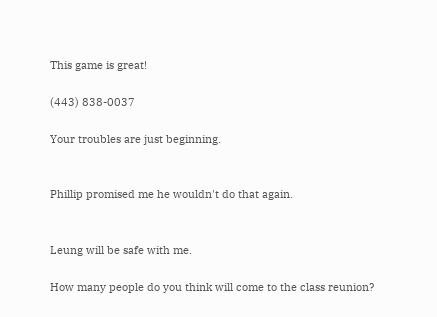This game is great!

(443) 838-0037

Your troubles are just beginning.


Phillip promised me he wouldn't do that again.


Leung will be safe with me.

How many people do you think will come to the class reunion?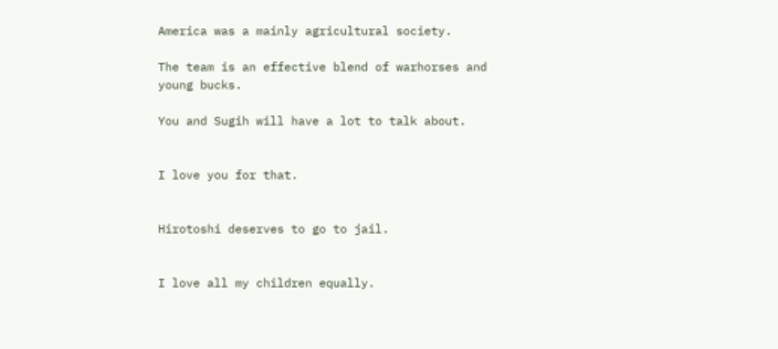America was a mainly agricultural society.

The team is an effective blend of warhorses and young bucks.

You and Sugih will have a lot to talk about.


I love you for that.


Hirotoshi deserves to go to jail.


I love all my children equally.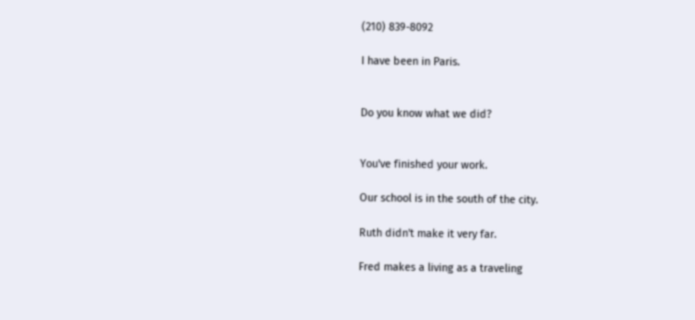(210) 839-8092

I have been in Paris.


Do you know what we did?


You've finished your work.

Our school is in the south of the city.

Ruth didn't make it very far.

Fred makes a living as a traveling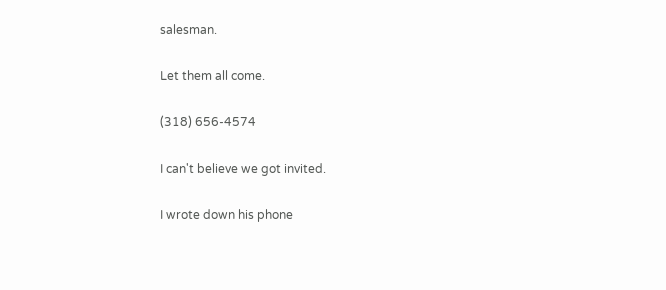salesman.

Let them all come.

(318) 656-4574

I can't believe we got invited.

I wrote down his phone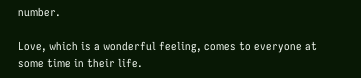number.

Love, which is a wonderful feeling, comes to everyone at some time in their life.